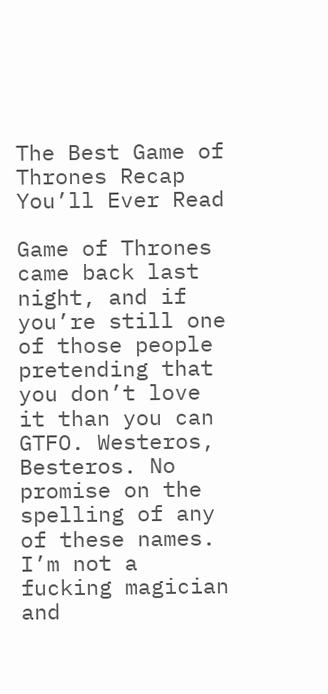The Best Game of Thrones Recap You’ll Ever Read

Game of Thrones came back last night, and if you’re still one of those people pretending that you don’t love it than you can GTFO. Westeros, Besteros. No promise on the spelling of any of these names. I’m not a fucking magician and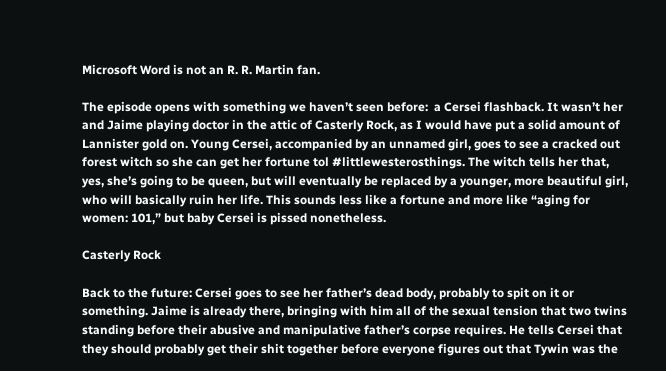Microsoft Word is not an R. R. Martin fan.

The episode opens with something we haven’t seen before:  a Cersei flashback. It wasn’t her and Jaime playing doctor in the attic of Casterly Rock, as I would have put a solid amount of Lannister gold on. Young Cersei, accompanied by an unnamed girl, goes to see a cracked out forest witch so she can get her fortune tol #littlewesterosthings. The witch tells her that, yes, she’s going to be queen, but will eventually be replaced by a younger, more beautiful girl, who will basically ruin her life. This sounds less like a fortune and more like “aging for women: 101,” but baby Cersei is pissed nonetheless.

Casterly Rock

Back to the future: Cersei goes to see her father’s dead body, probably to spit on it or something. Jaime is already there, bringing with him all of the sexual tension that two twins standing before their abusive and manipulative father’s corpse requires. He tells Cersei that they should probably get their shit together before everyone figures out that Tywin was the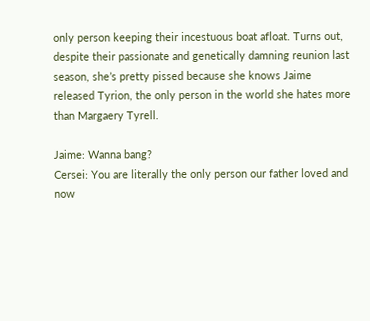only person keeping their incestuous boat afloat. Turns out, despite their passionate and genetically damning reunion last season, she’s pretty pissed because she knows Jaime released Tyrion, the only person in the world she hates more than Margaery Tyrell.

Jaime: Wanna bang?
Cersei: You are literally the only person our father loved and now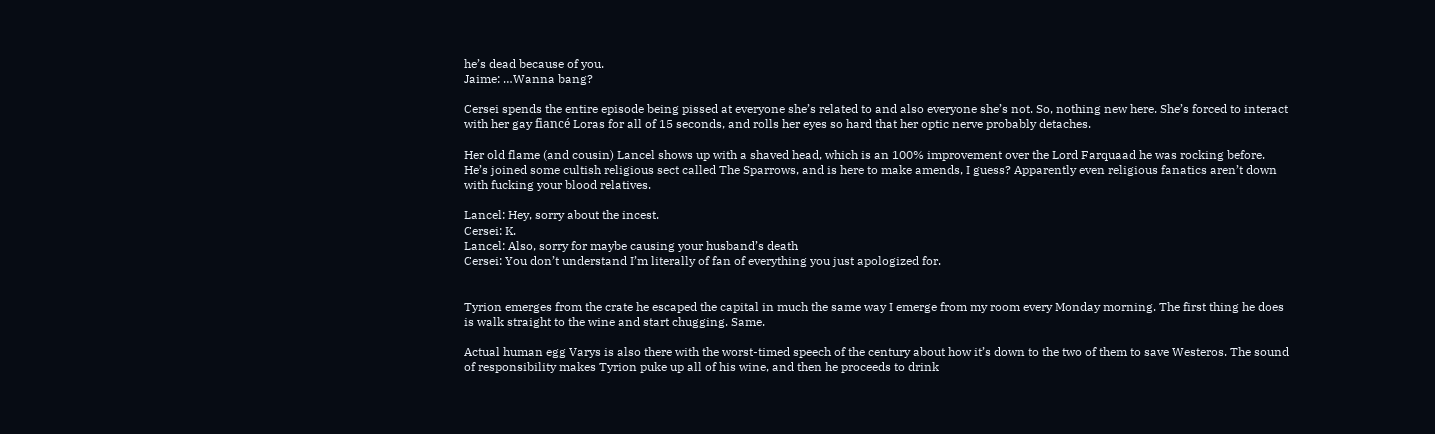he’s dead because of you.
Jaime: …Wanna bang?

Cersei spends the entire episode being pissed at everyone she’s related to and also everyone she’s not. So, nothing new here. She’s forced to interact with her gay fiancé Loras for all of 15 seconds, and rolls her eyes so hard that her optic nerve probably detaches.

Her old flame (and cousin) Lancel shows up with a shaved head, which is an 100% improvement over the Lord Farquaad he was rocking before. He’s joined some cultish religious sect called The Sparrows, and is here to make amends, I guess? Apparently even religious fanatics aren’t down with fucking your blood relatives.

Lancel: Hey, sorry about the incest.
Cersei: K.
Lancel: Also, sorry for maybe causing your husband’s death
Cersei: You don’t understand I’m literally of fan of everything you just apologized for.


Tyrion emerges from the crate he escaped the capital in much the same way I emerge from my room every Monday morning. The first thing he does is walk straight to the wine and start chugging. Same.

Actual human egg Varys is also there with the worst-timed speech of the century about how it’s down to the two of them to save Westeros. The sound of responsibility makes Tyrion puke up all of his wine, and then he proceeds to drink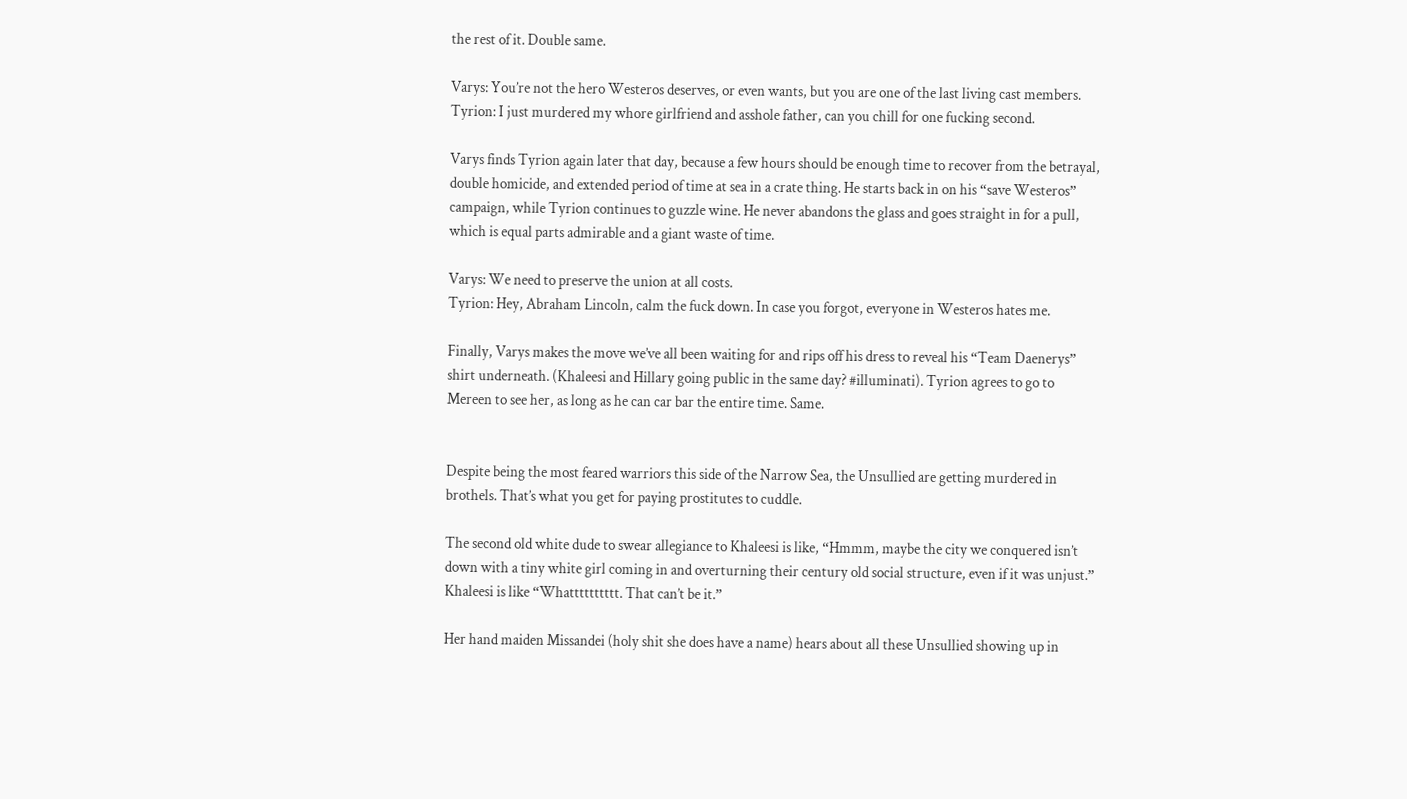the rest of it. Double same.

Varys: You’re not the hero Westeros deserves, or even wants, but you are one of the last living cast members.
Tyrion: I just murdered my whore girlfriend and asshole father, can you chill for one fucking second.

Varys finds Tyrion again later that day, because a few hours should be enough time to recover from the betrayal, double homicide, and extended period of time at sea in a crate thing. He starts back in on his “save Westeros” campaign, while Tyrion continues to guzzle wine. He never abandons the glass and goes straight in for a pull, which is equal parts admirable and a giant waste of time.

Varys: We need to preserve the union at all costs.
Tyrion: Hey, Abraham Lincoln, calm the fuck down. In case you forgot, everyone in Westeros hates me.

Finally, Varys makes the move we’ve all been waiting for and rips off his dress to reveal his “Team Daenerys” shirt underneath. (Khaleesi and Hillary going public in the same day? #illuminati). Tyrion agrees to go to Mereen to see her, as long as he can car bar the entire time. Same.


Despite being the most feared warriors this side of the Narrow Sea, the Unsullied are getting murdered in brothels. That’s what you get for paying prostitutes to cuddle.

The second old white dude to swear allegiance to Khaleesi is like, “Hmmm, maybe the city we conquered isn’t down with a tiny white girl coming in and overturning their century old social structure, even if it was unjust.” Khaleesi is like “Whatttttttttt. That can’t be it.”

Her hand maiden Missandei (holy shit she does have a name) hears about all these Unsullied showing up in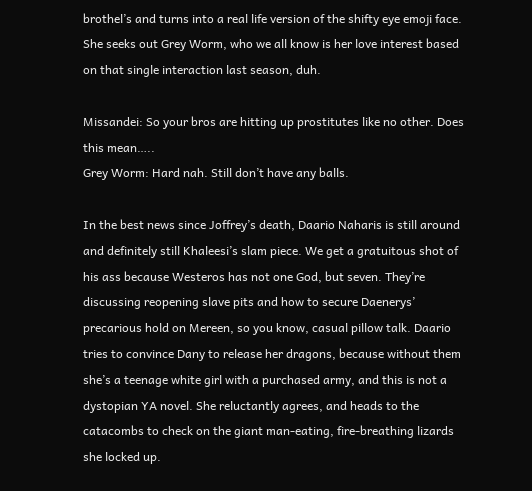brothel’s and turns into a real life version of the shifty eye emoji face. She seeks out Grey Worm, who we all know is her love interest based on that single interaction last season, duh.

Missandei: So your bros are hitting up prostitutes like no other. Does this mean…..
Grey Worm: Hard nah. Still don’t have any balls.

In the best news since Joffrey’s death, Daario Naharis is still around and definitely still Khaleesi’s slam piece. We get a gratuitous shot of his ass because Westeros has not one God, but seven. They’re discussing reopening slave pits and how to secure Daenerys’ precarious hold on Mereen, so you know, casual pillow talk. Daario tries to convince Dany to release her dragons, because without them she’s a teenage white girl with a purchased army, and this is not a dystopian YA novel. She reluctantly agrees, and heads to the catacombs to check on the giant man-eating, fire-breathing lizards she locked up.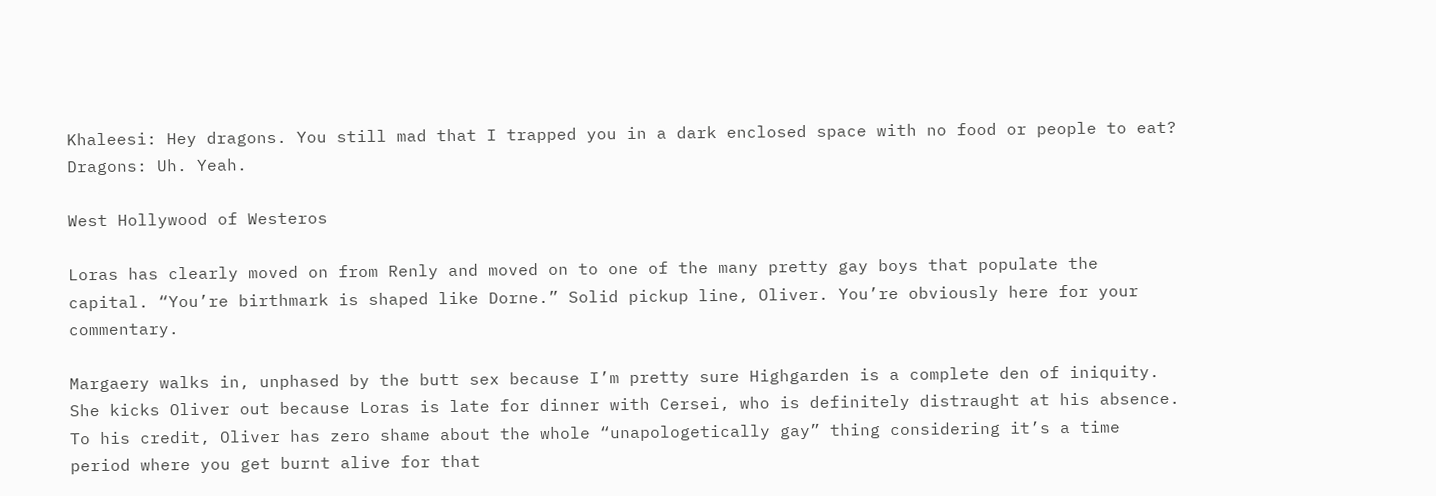Khaleesi: Hey dragons. You still mad that I trapped you in a dark enclosed space with no food or people to eat?
Dragons: Uh. Yeah.

West Hollywood of Westeros

Loras has clearly moved on from Renly and moved on to one of the many pretty gay boys that populate the capital. “You’re birthmark is shaped like Dorne.” Solid pickup line, Oliver. You’re obviously here for your commentary.

Margaery walks in, unphased by the butt sex because I’m pretty sure Highgarden is a complete den of iniquity. She kicks Oliver out because Loras is late for dinner with Cersei, who is definitely distraught at his absence. To his credit, Oliver has zero shame about the whole “unapologetically gay” thing considering it’s a time period where you get burnt alive for that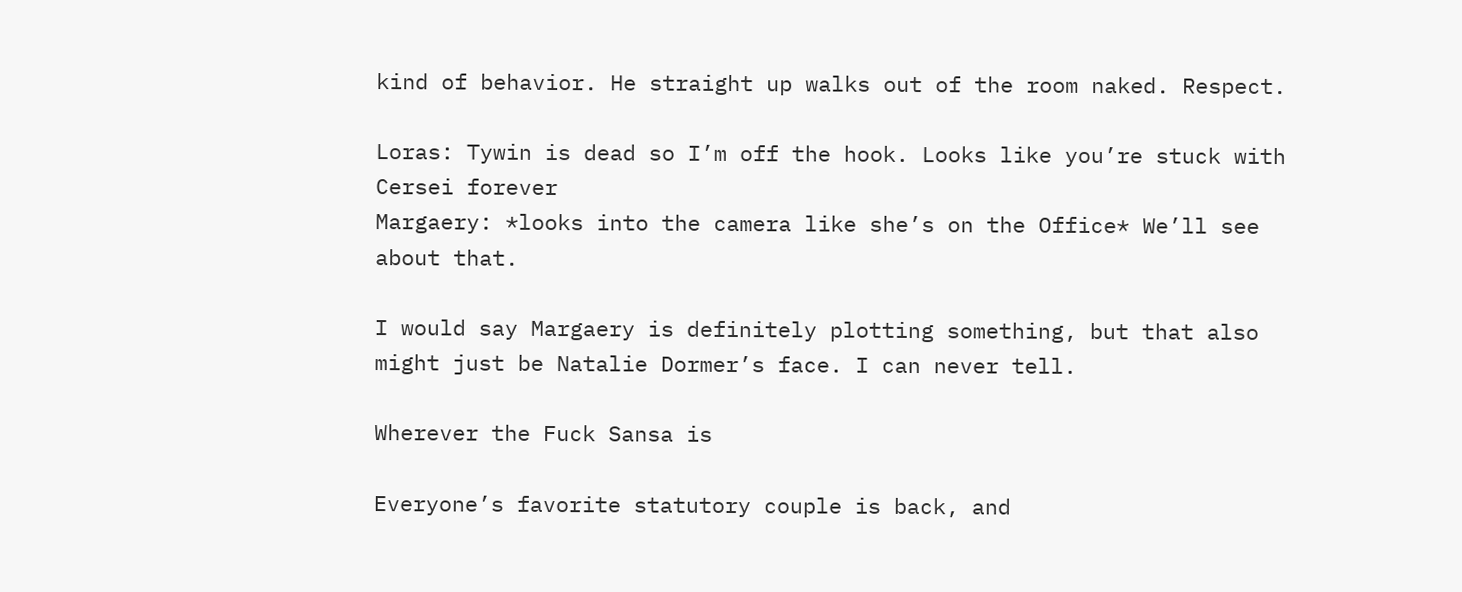kind of behavior. He straight up walks out of the room naked. Respect.

Loras: Tywin is dead so I’m off the hook. Looks like you’re stuck with Cersei forever
Margaery: *looks into the camera like she’s on the Office* We’ll see about that.

I would say Margaery is definitely plotting something, but that also might just be Natalie Dormer’s face. I can never tell.

Wherever the Fuck Sansa is

Everyone’s favorite statutory couple is back, and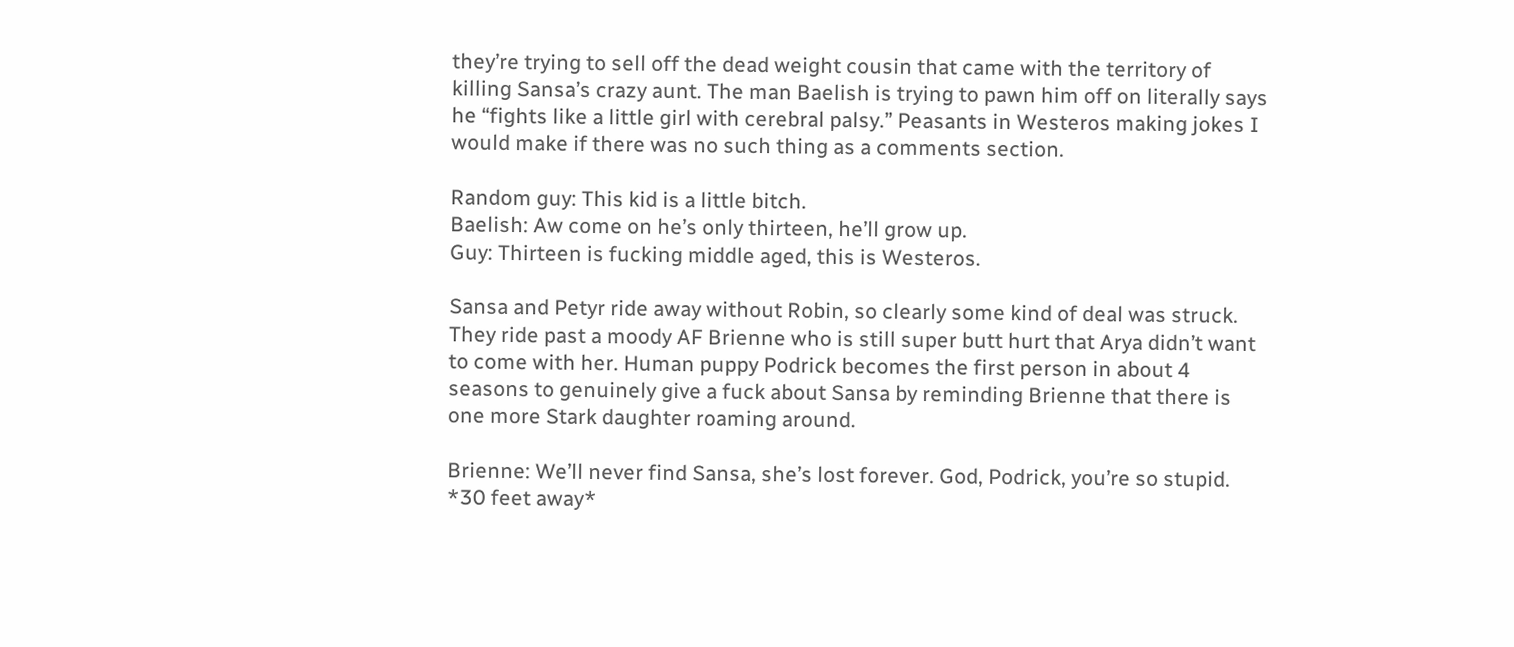they’re trying to sell off the dead weight cousin that came with the territory of killing Sansa’s crazy aunt. The man Baelish is trying to pawn him off on literally says he “fights like a little girl with cerebral palsy.” Peasants in Westeros making jokes I would make if there was no such thing as a comments section.

Random guy: This kid is a little bitch.
Baelish: Aw come on he’s only thirteen, he’ll grow up.
Guy: Thirteen is fucking middle aged, this is Westeros.

Sansa and Petyr ride away without Robin, so clearly some kind of deal was struck. They ride past a moody AF Brienne who is still super butt hurt that Arya didn’t want to come with her. Human puppy Podrick becomes the first person in about 4 seasons to genuinely give a fuck about Sansa by reminding Brienne that there is one more Stark daughter roaming around.

Brienne: We’ll never find Sansa, she’s lost forever. God, Podrick, you’re so stupid.
*30 feet away*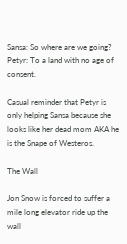Sansa: So where are we going?
Petyr: To a land with no age of consent.

Casual reminder that Petyr is only helping Sansa because she looks like her dead mom AKA he is the Snape of Westeros.

The Wall

Jon Snow is forced to suffer a mile long elevator ride up the wall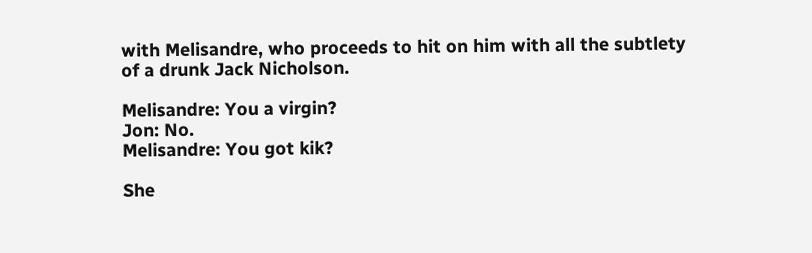with Melisandre, who proceeds to hit on him with all the subtlety of a drunk Jack Nicholson.

Melisandre: You a virgin?
Jon: No.
Melisandre: You got kik?

She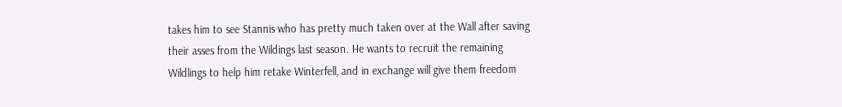takes him to see Stannis who has pretty much taken over at the Wall after saving their asses from the Wildings last season. He wants to recruit the remaining Wildlings to help him retake Winterfell, and in exchange will give them freedom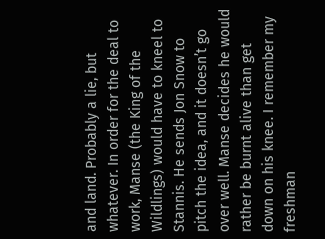and land. Probably a lie, but whatever. In order for the deal to work, Manse (the King of the Wildlings) would have to kneel to Stannis. He sends Jon Snow to pitch the idea, and it doesn’t go over well. Manse decides he would rather be burnt alive than get down on his knee. I remember my freshman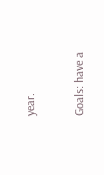year.

Goals: have a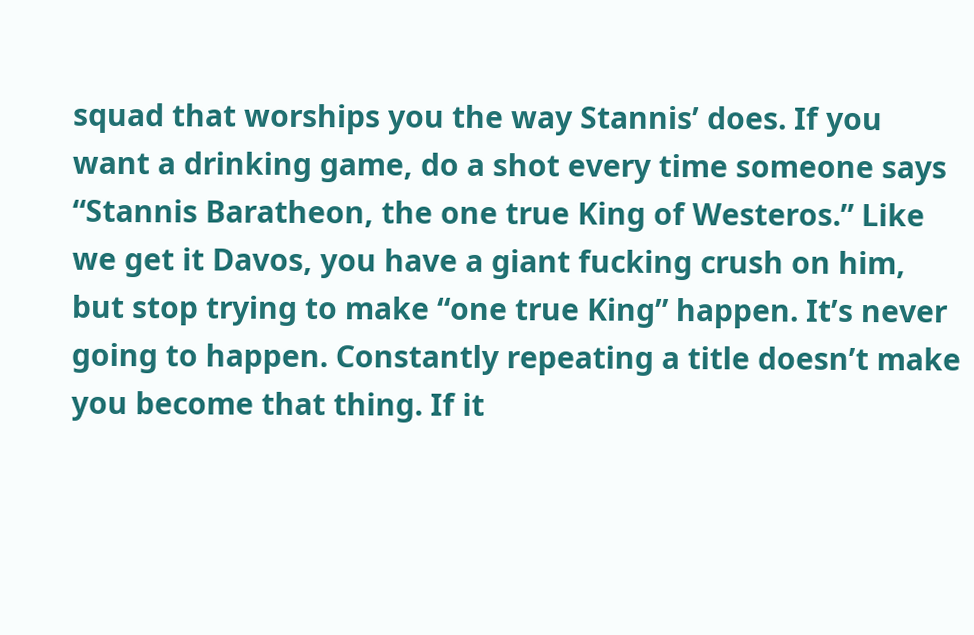squad that worships you the way Stannis’ does. If you want a drinking game, do a shot every time someone says “Stannis Baratheon, the one true King of Westeros.” Like we get it Davos, you have a giant fucking crush on him, but stop trying to make “one true King” happen. It’s never going to happen. Constantly repeating a title doesn’t make you become that thing. If it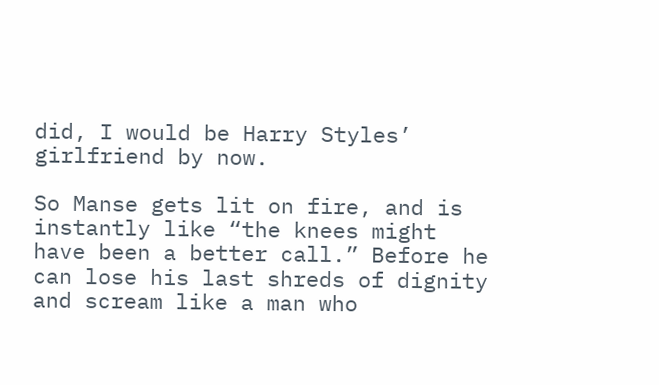did, I would be Harry Styles’ girlfriend by now.

So Manse gets lit on fire, and is instantly like “the knees might have been a better call.” Before he can lose his last shreds of dignity and scream like a man who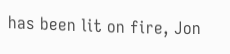has been lit on fire, Jon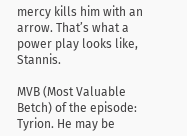mercy kills him with an arrow. That’s what a power play looks like, Stannis.

MVB (Most Valuable Betch) of the episode: Tyrion. He may be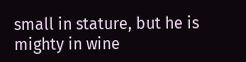small in stature, but he is mighty in wine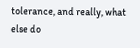tolerance, and really, what else do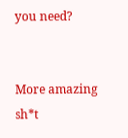you need?


More amazing sh*t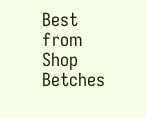Best from Shop Betches